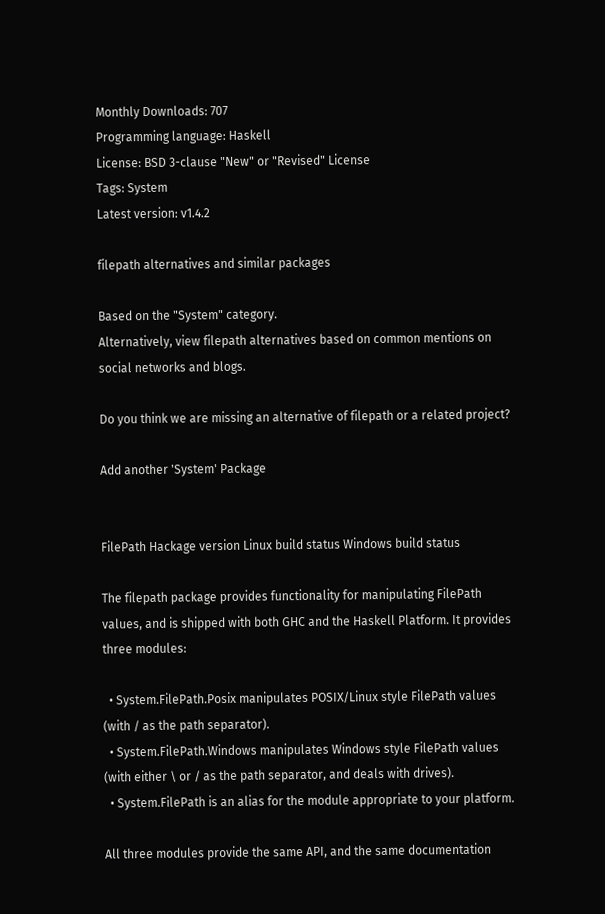Monthly Downloads: 707
Programming language: Haskell
License: BSD 3-clause "New" or "Revised" License
Tags: System
Latest version: v1.4.2

filepath alternatives and similar packages

Based on the "System" category.
Alternatively, view filepath alternatives based on common mentions on social networks and blogs.

Do you think we are missing an alternative of filepath or a related project?

Add another 'System' Package


FilePath Hackage version Linux build status Windows build status

The filepath package provides functionality for manipulating FilePath values, and is shipped with both GHC and the Haskell Platform. It provides three modules:

  • System.FilePath.Posix manipulates POSIX/Linux style FilePath values (with / as the path separator).
  • System.FilePath.Windows manipulates Windows style FilePath values (with either \ or / as the path separator, and deals with drives).
  • System.FilePath is an alias for the module appropriate to your platform.

All three modules provide the same API, and the same documentation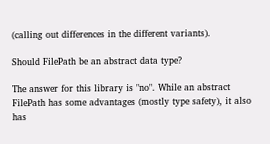(calling out differences in the different variants).

Should FilePath be an abstract data type?

The answer for this library is "no". While an abstract FilePath has some advantages (mostly type safety), it also has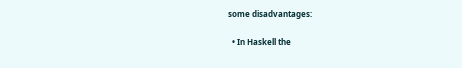some disadvantages:

  • In Haskell the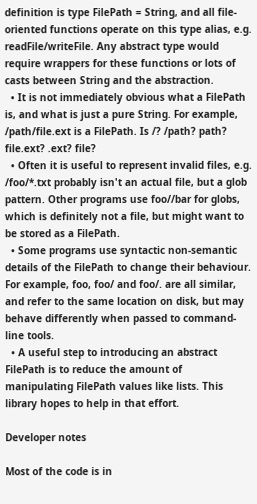definition is type FilePath = String, and all file-oriented functions operate on this type alias, e.g. readFile/writeFile. Any abstract type would require wrappers for these functions or lots of casts between String and the abstraction.
  • It is not immediately obvious what a FilePath is, and what is just a pure String. For example, /path/file.ext is a FilePath. Is /? /path? path? file.ext? .ext? file?
  • Often it is useful to represent invalid files, e.g. /foo/*.txt probably isn't an actual file, but a glob pattern. Other programs use foo//bar for globs, which is definitely not a file, but might want to be stored as a FilePath.
  • Some programs use syntactic non-semantic details of the FilePath to change their behaviour. For example, foo, foo/ and foo/. are all similar, and refer to the same location on disk, but may behave differently when passed to command-line tools.
  • A useful step to introducing an abstract FilePath is to reduce the amount of manipulating FilePath values like lists. This library hopes to help in that effort.

Developer notes

Most of the code is in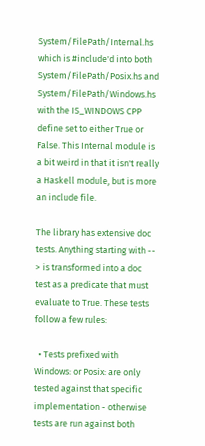System/FilePath/Internal.hs which is #include'd into both System/FilePath/Posix.hs and System/FilePath/Windows.hs with the IS_WINDOWS CPP define set to either True or False. This Internal module is a bit weird in that it isn't really a Haskell module, but is more an include file.

The library has extensive doc tests. Anything starting with -- > is transformed into a doc test as a predicate that must evaluate to True. These tests follow a few rules:

  • Tests prefixed with Windows: or Posix: are only tested against that specific implementation - otherwise tests are run against both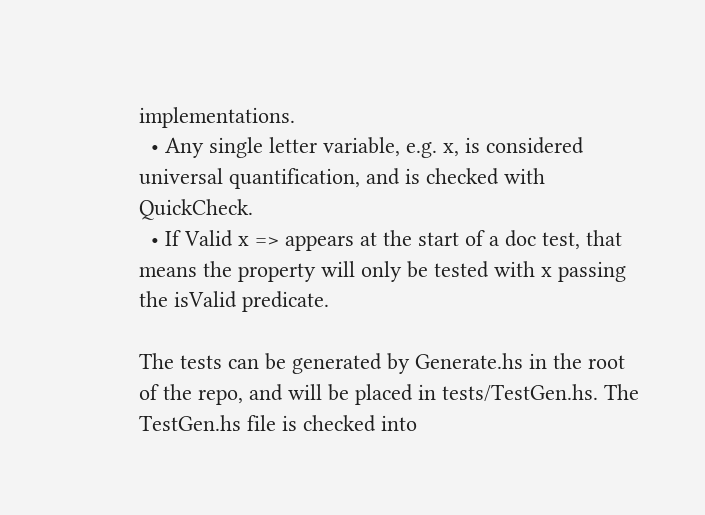implementations.
  • Any single letter variable, e.g. x, is considered universal quantification, and is checked with QuickCheck.
  • If Valid x => appears at the start of a doc test, that means the property will only be tested with x passing the isValid predicate.

The tests can be generated by Generate.hs in the root of the repo, and will be placed in tests/TestGen.hs. The TestGen.hs file is checked into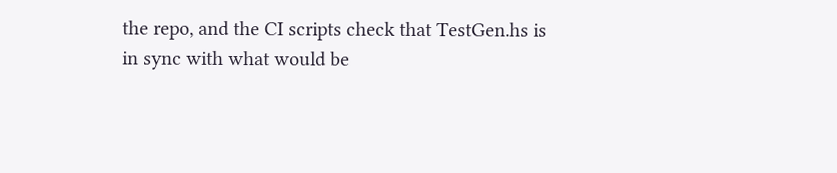the repo, and the CI scripts check that TestGen.hs is in sync with what would be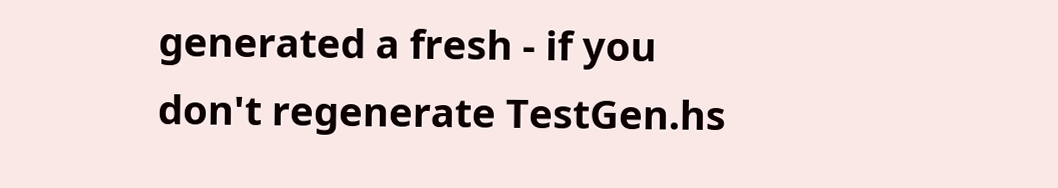generated a fresh - if you don't regenerate TestGen.hs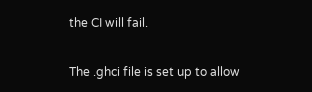the CI will fail.

The .ghci file is set up to allow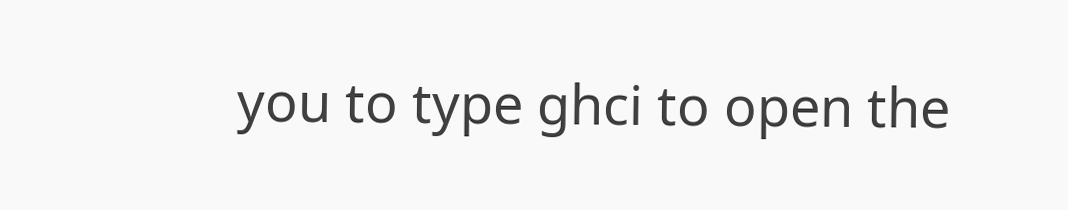you to type ghci to open the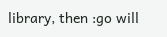library, then :go will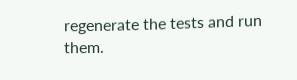regenerate the tests and run them.